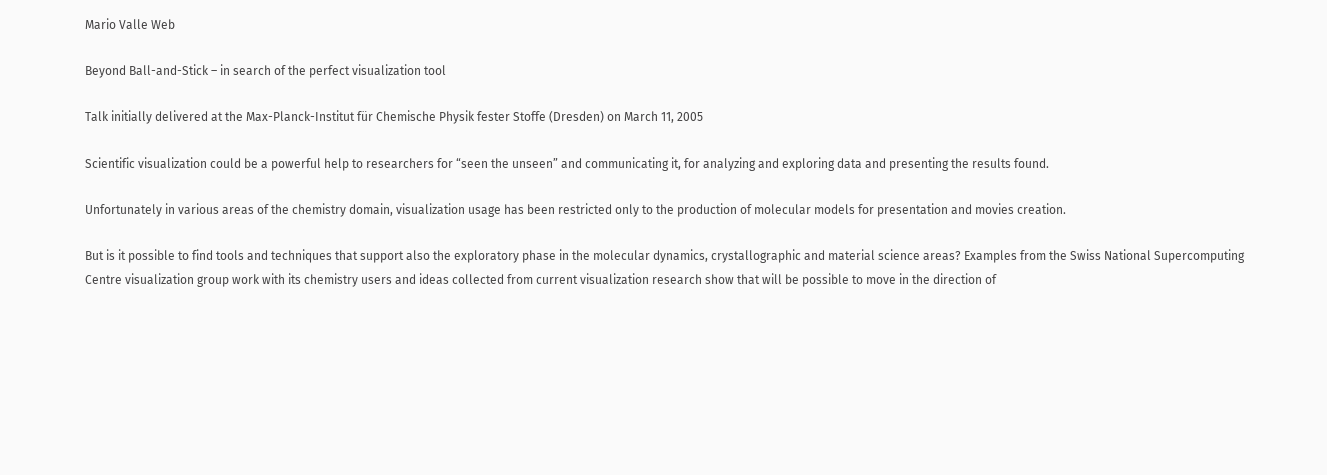Mario Valle Web

Beyond Ball-and-Stick – in search of the perfect visualization tool

Talk initially delivered at the Max-Planck-Institut für Chemische Physik fester Stoffe (Dresden) on March 11, 2005

Scientific visualization could be a powerful help to researchers for “seen the unseen” and communicating it, for analyzing and exploring data and presenting the results found.

Unfortunately in various areas of the chemistry domain, visualization usage has been restricted only to the production of molecular models for presentation and movies creation.

But is it possible to find tools and techniques that support also the exploratory phase in the molecular dynamics, crystallographic and material science areas? Examples from the Swiss National Supercomputing Centre visualization group work with its chemistry users and ideas collected from current visualization research show that will be possible to move in the direction of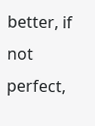better, if not perfect,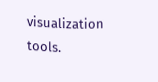visualization tools.